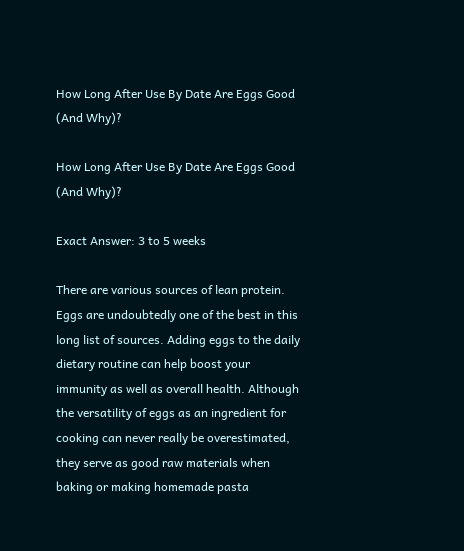How Long After Use By Date Are Eggs Good (And Why)?

How Long After Use By Date Are Eggs Good (And Why)?

Exact Answer: 3 to 5 weeks

There are various sources of lean protein. Eggs are undoubtedly one of the best in this long list of sources. Adding eggs to the daily dietary routine can help boost your immunity as well as overall health. Although the versatility of eggs as an ingredient for cooking can never really be overestimated, they serve as good raw materials when baking or making homemade pasta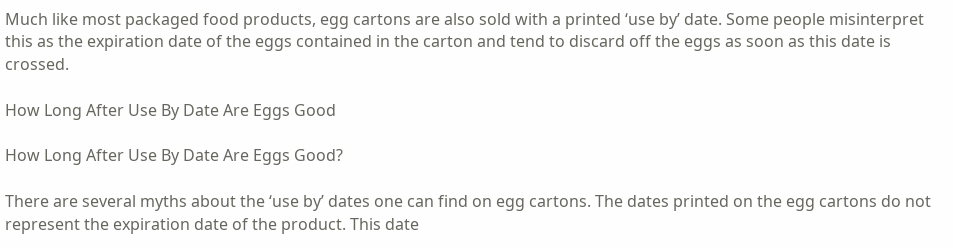Much like most packaged food products, egg cartons are also sold with a printed ‘use by’ date. Some people misinterpret this as the expiration date of the eggs contained in the carton and tend to discard off the eggs as soon as this date is crossed.

How Long After Use By Date Are Eggs Good

How Long After Use By Date Are Eggs Good?

There are several myths about the ‘use by’ dates one can find on egg cartons. The dates printed on the egg cartons do not represent the expiration date of the product. This date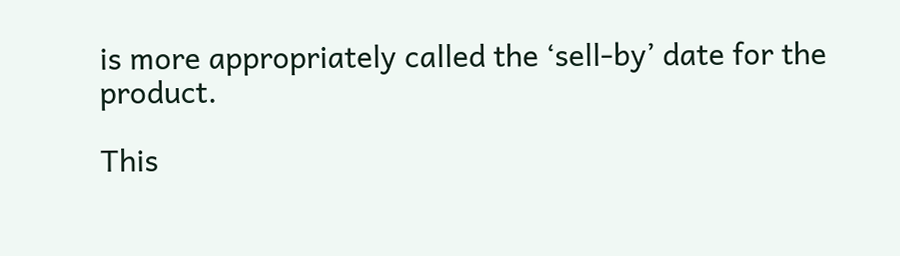is more appropriately called the ‘sell-by’ date for the product.

This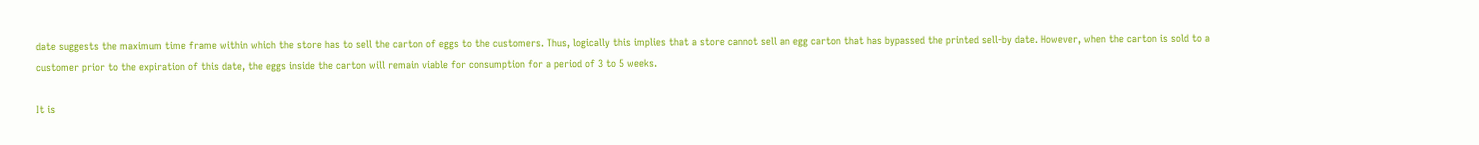date suggests the maximum time frame within which the store has to sell the carton of eggs to the customers. Thus, logically this implies that a store cannot sell an egg carton that has bypassed the printed sell-by date. However, when the carton is sold to a customer prior to the expiration of this date, the eggs inside the carton will remain viable for consumption for a period of 3 to 5 weeks.

It is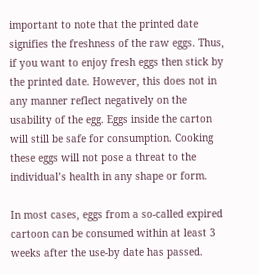important to note that the printed date signifies the freshness of the raw eggs. Thus, if you want to enjoy fresh eggs then stick by the printed date. However, this does not in any manner reflect negatively on the usability of the egg. Eggs inside the carton will still be safe for consumption. Cooking these eggs will not pose a threat to the individual’s health in any shape or form.

In most cases, eggs from a so-called expired cartoon can be consumed within at least 3 weeks after the use-by date has passed.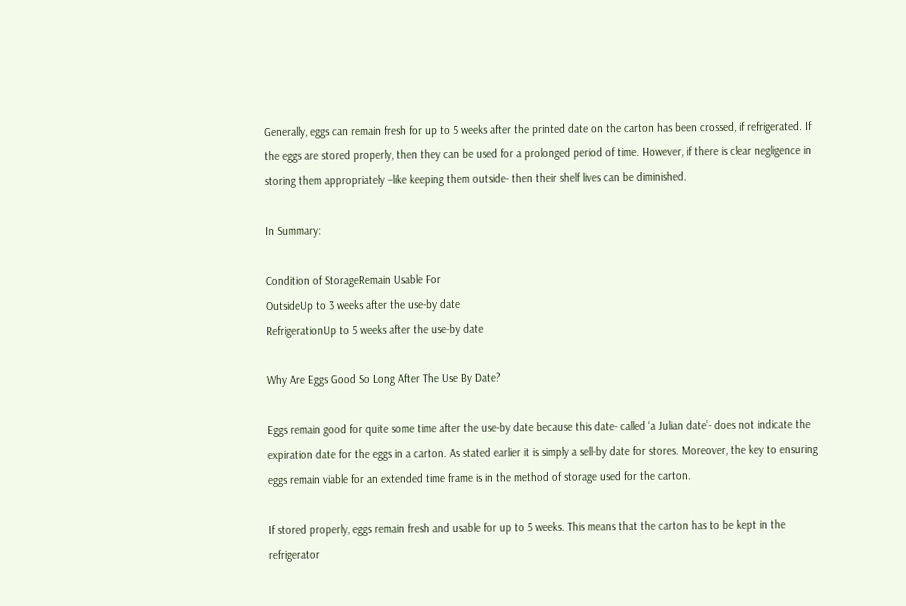Generally, eggs can remain fresh for up to 5 weeks after the printed date on the carton has been crossed, if refrigerated. If the eggs are stored properly, then they can be used for a prolonged period of time. However, if there is clear negligence in storing them appropriately –like keeping them outside- then their shelf lives can be diminished.

In Summary:

Condition of StorageRemain Usable For
OutsideUp to 3 weeks after the use-by date
RefrigerationUp to 5 weeks after the use-by date

Why Are Eggs Good So Long After The Use By Date?

Eggs remain good for quite some time after the use-by date because this date- called ‘a Julian date’- does not indicate the expiration date for the eggs in a carton. As stated earlier it is simply a sell-by date for stores. Moreover, the key to ensuring eggs remain viable for an extended time frame is in the method of storage used for the carton.

If stored properly, eggs remain fresh and usable for up to 5 weeks. This means that the carton has to be kept in the refrigerator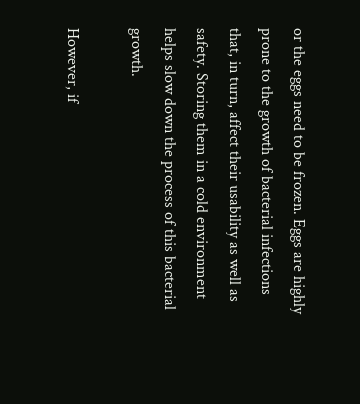or the eggs need to be frozen. Eggs are highly prone to the growth of bacterial infections that, in turn, affect their usability as well as safety. Storing them in a cold environment helps slow down the process of this bacterial growth.

However, if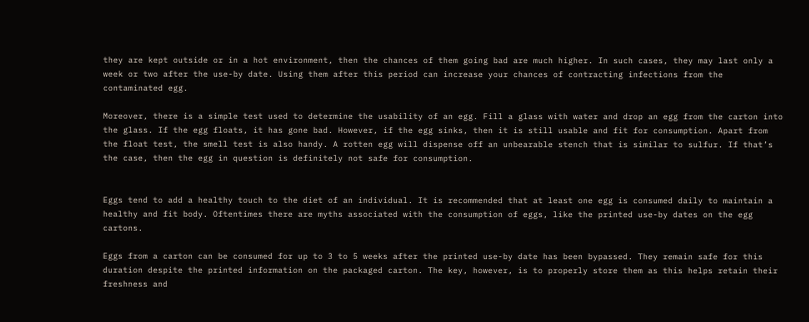they are kept outside or in a hot environment, then the chances of them going bad are much higher. In such cases, they may last only a week or two after the use-by date. Using them after this period can increase your chances of contracting infections from the contaminated egg.

Moreover, there is a simple test used to determine the usability of an egg. Fill a glass with water and drop an egg from the carton into the glass. If the egg floats, it has gone bad. However, if the egg sinks, then it is still usable and fit for consumption. Apart from the float test, the smell test is also handy. A rotten egg will dispense off an unbearable stench that is similar to sulfur. If that’s the case, then the egg in question is definitely not safe for consumption.


Eggs tend to add a healthy touch to the diet of an individual. It is recommended that at least one egg is consumed daily to maintain a healthy and fit body. Oftentimes there are myths associated with the consumption of eggs, like the printed use-by dates on the egg cartons.

Eggs from a carton can be consumed for up to 3 to 5 weeks after the printed use-by date has been bypassed. They remain safe for this duration despite the printed information on the packaged carton. The key, however, is to properly store them as this helps retain their freshness and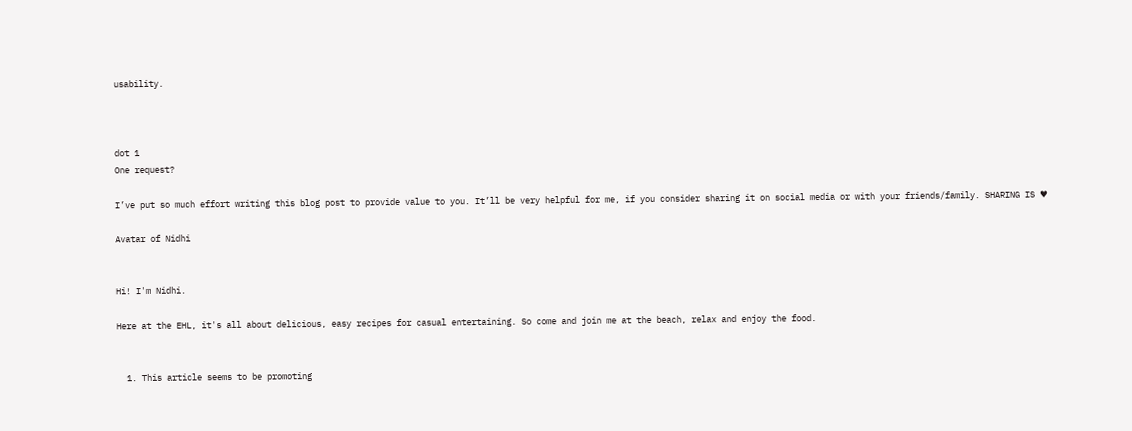usability.



dot 1
One request?

I’ve put so much effort writing this blog post to provide value to you. It’ll be very helpful for me, if you consider sharing it on social media or with your friends/family. SHARING IS ♥

Avatar of Nidhi


Hi! I'm Nidhi.

Here at the EHL, it's all about delicious, easy recipes for casual entertaining. So come and join me at the beach, relax and enjoy the food.


  1. This article seems to be promoting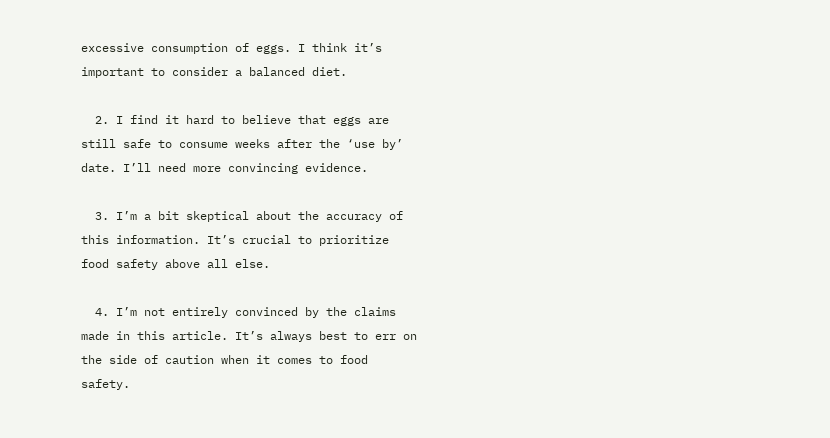excessive consumption of eggs. I think it’s important to consider a balanced diet.

  2. I find it hard to believe that eggs are still safe to consume weeks after the ‘use by’ date. I’ll need more convincing evidence.

  3. I’m a bit skeptical about the accuracy of this information. It’s crucial to prioritize food safety above all else.

  4. I’m not entirely convinced by the claims made in this article. It’s always best to err on the side of caution when it comes to food safety.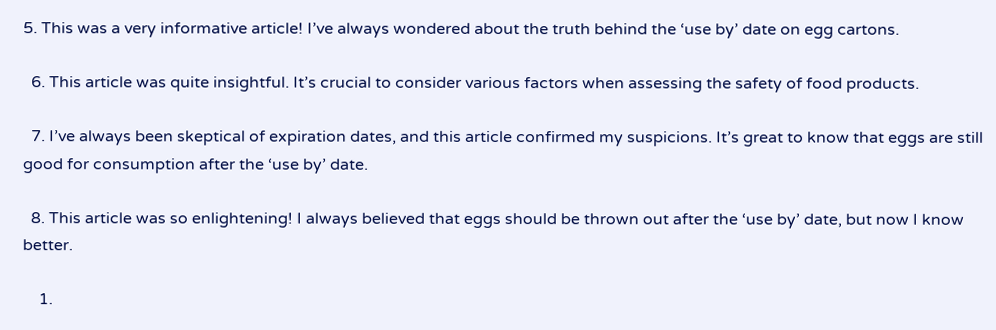5. This was a very informative article! I’ve always wondered about the truth behind the ‘use by’ date on egg cartons.

  6. This article was quite insightful. It’s crucial to consider various factors when assessing the safety of food products.

  7. I’ve always been skeptical of expiration dates, and this article confirmed my suspicions. It’s great to know that eggs are still good for consumption after the ‘use by’ date.

  8. This article was so enlightening! I always believed that eggs should be thrown out after the ‘use by’ date, but now I know better.

    1.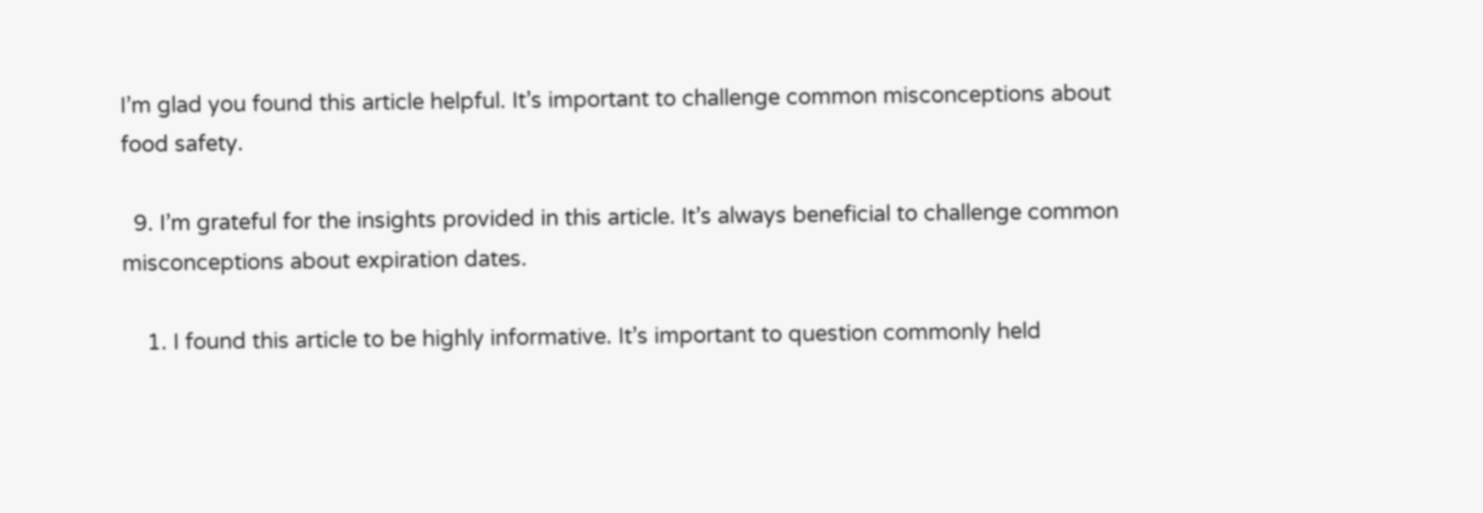I’m glad you found this article helpful. It’s important to challenge common misconceptions about food safety.

  9. I’m grateful for the insights provided in this article. It’s always beneficial to challenge common misconceptions about expiration dates.

    1. I found this article to be highly informative. It’s important to question commonly held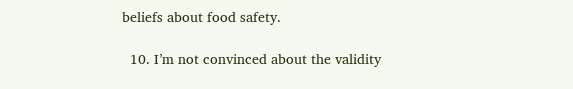beliefs about food safety.

  10. I’m not convinced about the validity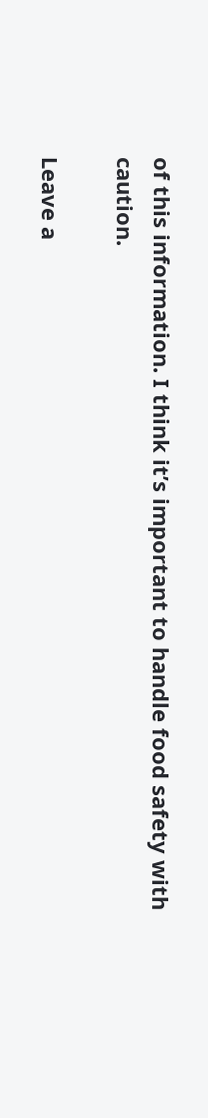of this information. I think it’s important to handle food safety with caution.

Leave a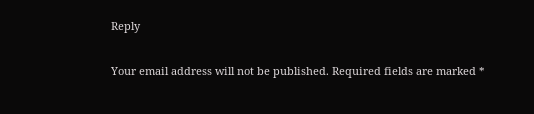Reply

Your email address will not be published. Required fields are marked *